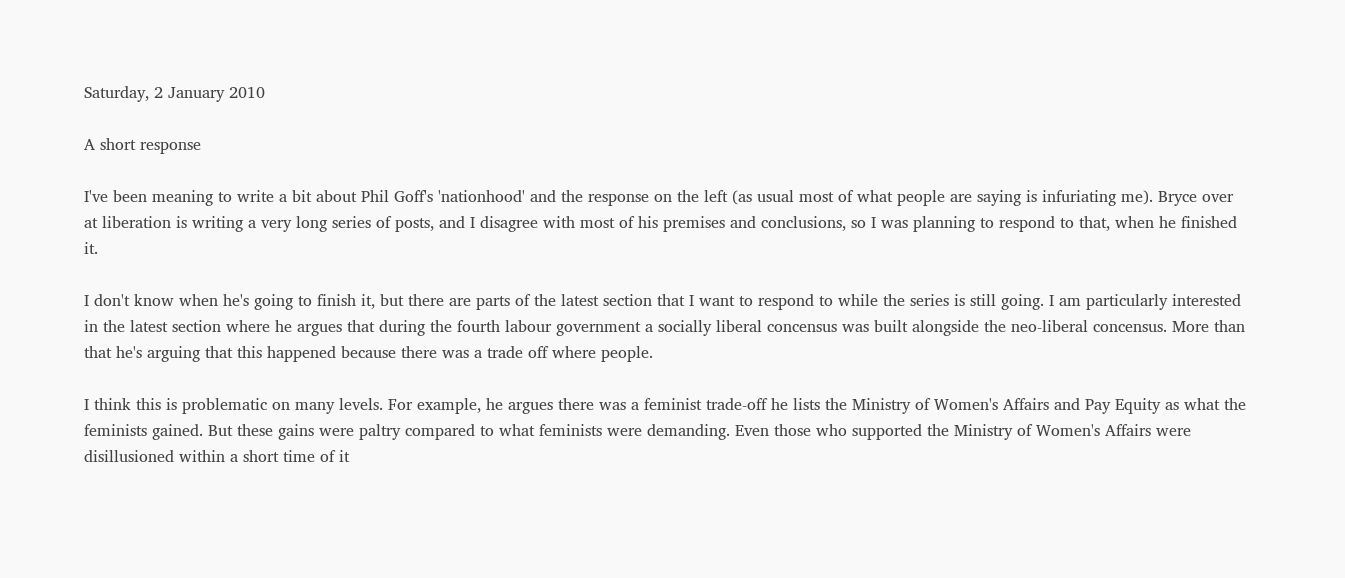Saturday, 2 January 2010

A short response

I've been meaning to write a bit about Phil Goff's 'nationhood' and the response on the left (as usual most of what people are saying is infuriating me). Bryce over at liberation is writing a very long series of posts, and I disagree with most of his premises and conclusions, so I was planning to respond to that, when he finished it.

I don't know when he's going to finish it, but there are parts of the latest section that I want to respond to while the series is still going. I am particularly interested in the latest section where he argues that during the fourth labour government a socially liberal concensus was built alongside the neo-liberal concensus. More than that he's arguing that this happened because there was a trade off where people.

I think this is problematic on many levels. For example, he argues there was a feminist trade-off he lists the Ministry of Women's Affairs and Pay Equity as what the feminists gained. But these gains were paltry compared to what feminists were demanding. Even those who supported the Ministry of Women's Affairs were disillusioned within a short time of it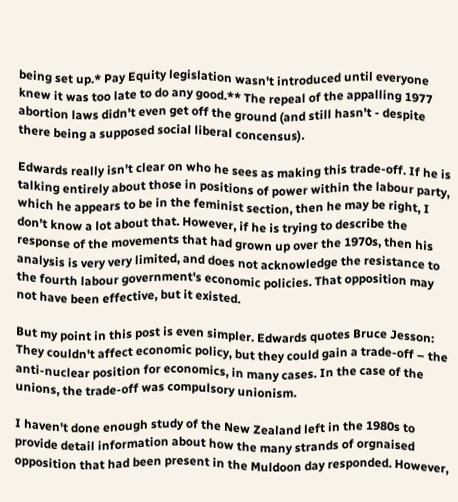being set up.* Pay Equity legislation wasn't introduced until everyone knew it was too late to do any good.** The repeal of the appalling 1977 abortion laws didn't even get off the ground (and still hasn't - despite there being a supposed social liberal concensus).

Edwards really isn't clear on who he sees as making this trade-off. If he is talking entirely about those in positions of power within the labour party, which he appears to be in the feminist section, then he may be right, I don't know a lot about that. However, if he is trying to describe the response of the movements that had grown up over the 1970s, then his analysis is very very limited, and does not acknowledge the resistance to the fourth labour government's economic policies. That opposition may not have been effective, but it existed.

But my point in this post is even simpler. Edwards quotes Bruce Jesson:
They couldn't affect economic policy, but they could gain a trade-off – the anti-nuclear position for economics, in many cases. In the case of the unions, the trade-off was compulsory unionism.

I haven't done enough study of the New Zealand left in the 1980s to provide detail information about how the many strands of orgnaised opposition that had been present in the Muldoon day responded. However,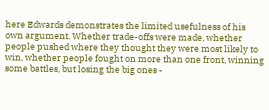here Edwards demonstrates the limited usefulness of his own argument. Whether trade-offs were made, whether people pushed where they thought they were most likely to win, whether people fought on more than one front, winning some battles, but losing the big ones -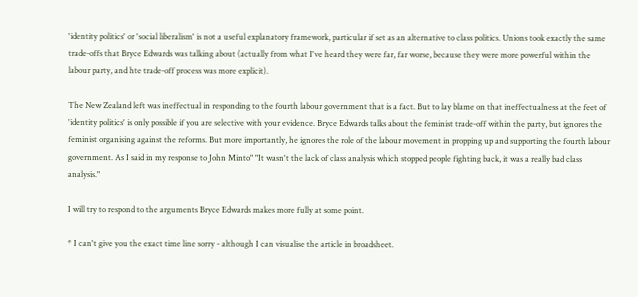'identity politics' or 'social liberalism' is not a useful explanatory framework, particular if set as an alternative to class politics. Unions took exactly the same trade-offs that Bryce Edwards was talking about (actually from what I've heard they were far, far worse, because they were more powerful within the labour party, and hte trade-off process was more explicit).

The New Zealand left was ineffectual in responding to the fourth labour government that is a fact. But to lay blame on that ineffectualness at the feet of 'identity politics' is only possible if you are selective with your evidence. Bryce Edwards talks about the feminist trade-off within the party, but ignores the feminist organising against the reforms. But more importantly, he ignores the role of the labour movement in propping up and supporting the fourth labour government. As I said in my response to John Minto" "It wasn't the lack of class analysis which stopped people fighting back, it was a really bad class analysis."

I will try to respond to the arguments Bryce Edwards makes more fully at some point.

* I can't give you the exact time line sorry - although I can visualise the article in broadsheet.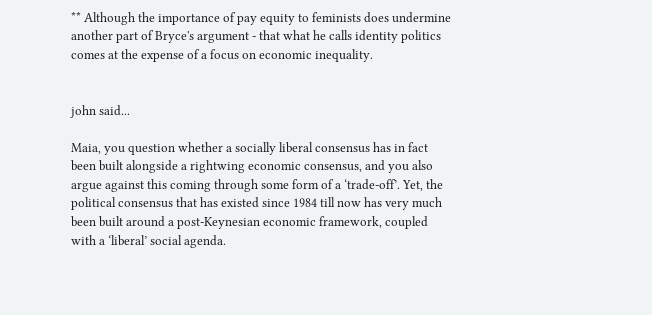** Although the importance of pay equity to feminists does undermine another part of Bryce's argument - that what he calls identity politics comes at the expense of a focus on economic inequality.


john said...

Maia, you question whether a socially liberal consensus has in fact been built alongside a rightwing economic consensus, and you also argue against this coming through some form of a ‘trade-off’. Yet, the political consensus that has existed since 1984 till now has very much been built around a post-Keynesian economic framework, coupled with a ‘liberal’ social agenda.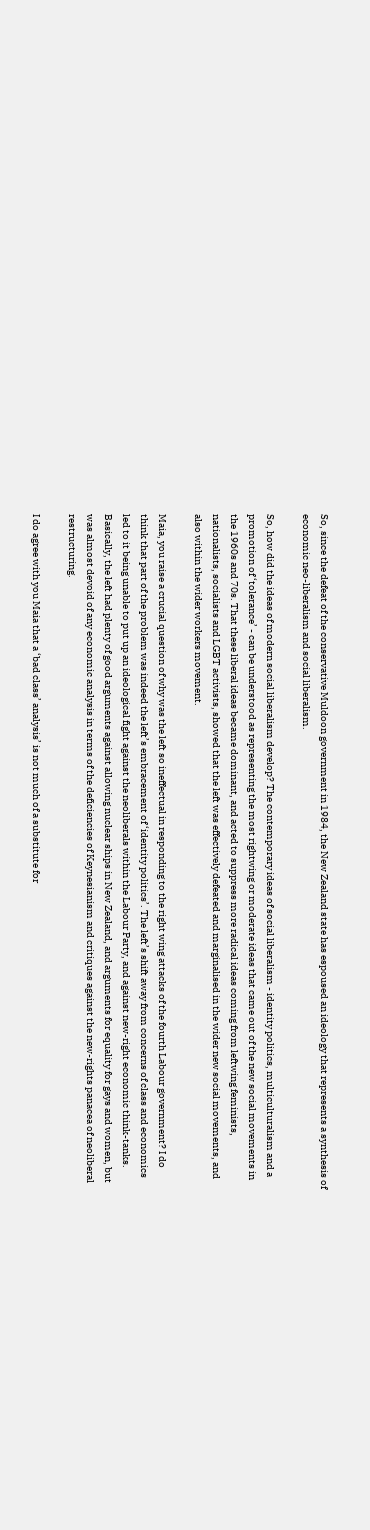So, since the defeat of the conservative Muldoon government in 1984, the New Zealand state has espoused an ideology that represents a synthesis of economic neo-liberalism and social liberalism.

So, how did the ideas of modern social liberalism develop? The contemporary ideas of social liberalism - identity politics, multiculturalism and a promotion of ‘tolerance’ - can be understood as representing the most rightwing or moderate ideas that came out of the new social movements in the 1960s and 70s. That these liberal ideas became dominant, and acted to suppress more radical ideas coming from leftwing feminists, nationalists, socialists and LGBT activists, showed that the left was effectively defeated and marginalised in the wider new social movements, and also within the wider workers movement.

Maia, you raise a crucial question of why was the left so ineffectual in responding to the right wing attacks of the fourth Labour government? I do think that part of the problem was indeed the left’s embracement of ‘identity politics’. The left’s shift away from concerns of class and economics led to it being unable to put up an ideological fight against the neoliberals within the Labour Party, and against new-right economic think-tanks. Basically, the left had plenty of good arguments against allowing nuclear ships in New Zealand, and arguments for equality for gays and women, but was almost devoid of any economic analysis in terms of the deficiencies of Keynesianism and critiques against the new-rights panacea of neoliberal restructuring.

I do agree with you Maia that a ‘bad class’ analysis’ is not much of a substitute for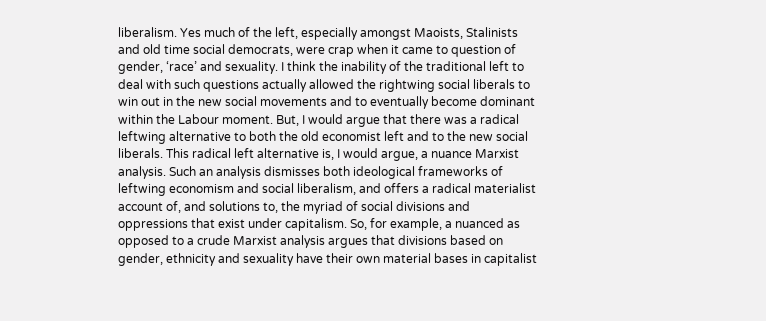liberalism. Yes much of the left, especially amongst Maoists, Stalinists and old time social democrats, were crap when it came to question of gender, ‘race’ and sexuality. I think the inability of the traditional left to deal with such questions actually allowed the rightwing social liberals to win out in the new social movements and to eventually become dominant within the Labour moment. But, I would argue that there was a radical leftwing alternative to both the old economist left and to the new social liberals. This radical left alternative is, I would argue, a nuance Marxist analysis. Such an analysis dismisses both ideological frameworks of leftwing economism and social liberalism, and offers a radical materialist account of, and solutions to, the myriad of social divisions and oppressions that exist under capitalism. So, for example, a nuanced as opposed to a crude Marxist analysis argues that divisions based on gender, ethnicity and sexuality have their own material bases in capitalist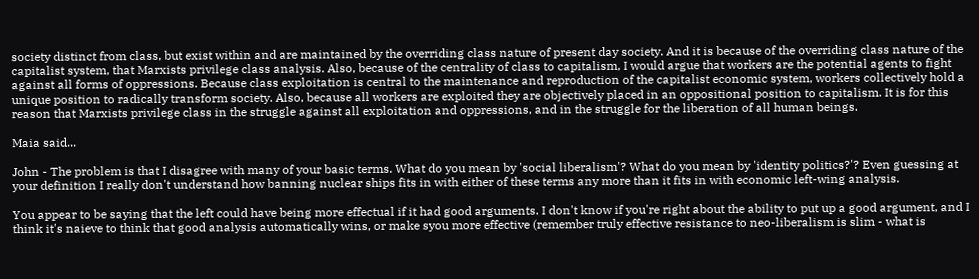society distinct from class, but exist within and are maintained by the overriding class nature of present day society. And it is because of the overriding class nature of the capitalist system, that Marxists privilege class analysis. Also, because of the centrality of class to capitalism, I would argue that workers are the potential agents to fight against all forms of oppressions. Because class exploitation is central to the maintenance and reproduction of the capitalist economic system, workers collectively hold a unique position to radically transform society. Also, because all workers are exploited they are objectively placed in an oppositional position to capitalism. It is for this reason that Marxists privilege class in the struggle against all exploitation and oppressions, and in the struggle for the liberation of all human beings.

Maia said...

John - The problem is that I disagree with many of your basic terms. What do you mean by 'social liberalism'? What do you mean by 'identity politics?'? Even guessing at your definition I really don't understand how banning nuclear ships fits in with either of these terms any more than it fits in with economic left-wing analysis.

You appear to be saying that the left could have being more effectual if it had good arguments. I don't know if you're right about the ability to put up a good argument, and I think it's naieve to think that good analysis automatically wins, or make syou more effective (remember truly effective resistance to neo-liberalism is slim - what is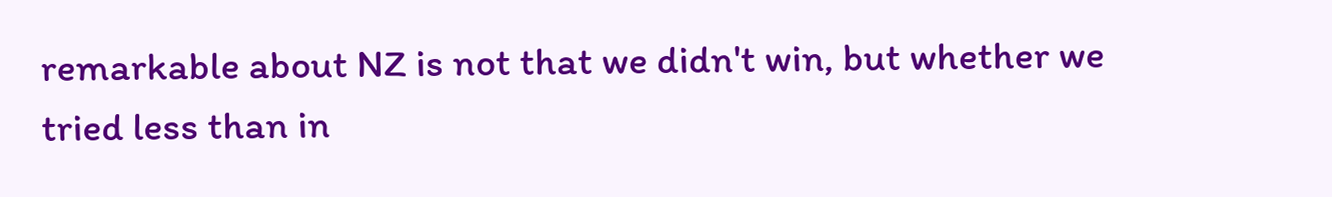remarkable about NZ is not that we didn't win, but whether we tried less than in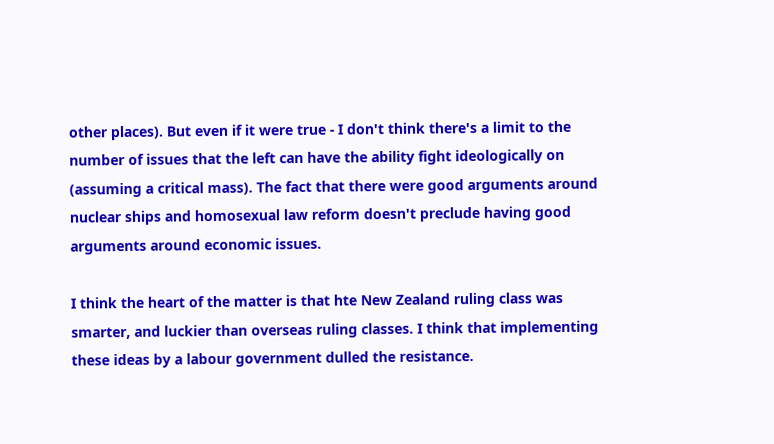other places). But even if it were true - I don't think there's a limit to the number of issues that the left can have the ability fight ideologically on (assuming a critical mass). The fact that there were good arguments around nuclear ships and homosexual law reform doesn't preclude having good arguments around economic issues.

I think the heart of the matter is that hte New Zealand ruling class was smarter, and luckier than overseas ruling classes. I think that implementing these ideas by a labour government dulled the resistance.